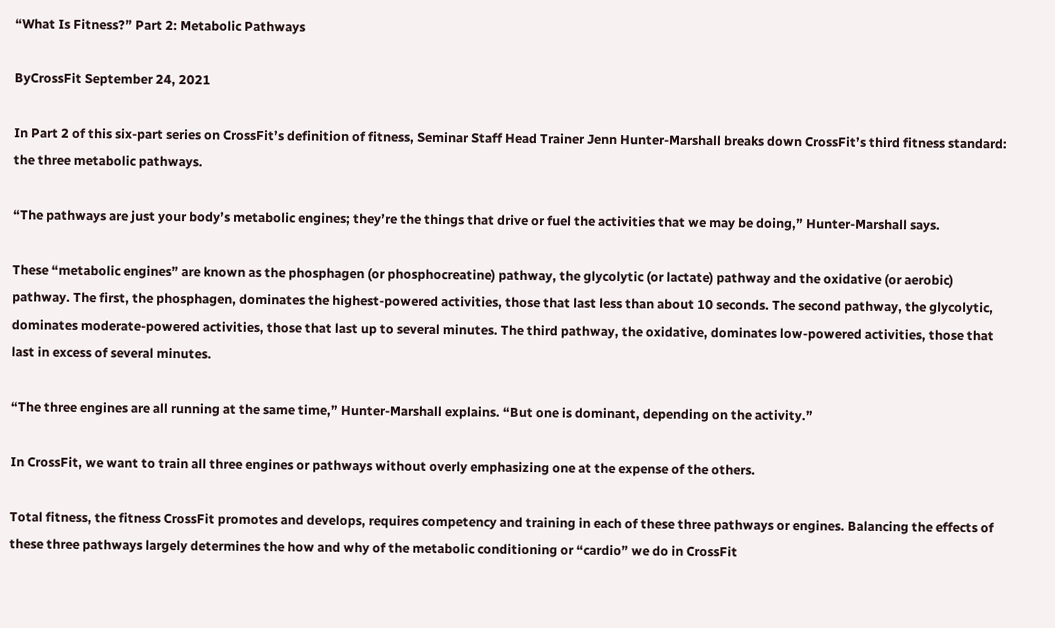“What Is Fitness?” Part 2: Metabolic Pathways

ByCrossFit September 24, 2021

In Part 2 of this six-part series on CrossFit’s definition of fitness, Seminar Staff Head Trainer Jenn Hunter-Marshall breaks down CrossFit’s third fitness standard: the three metabolic pathways.

“The pathways are just your body’s metabolic engines; they’re the things that drive or fuel the activities that we may be doing,” Hunter-Marshall says.

These “metabolic engines” are known as the phosphagen (or phosphocreatine) pathway, the glycolytic (or lactate) pathway and the oxidative (or aerobic) pathway. The first, the phosphagen, dominates the highest-powered activities, those that last less than about 10 seconds. The second pathway, the glycolytic, dominates moderate-powered activities, those that last up to several minutes. The third pathway, the oxidative, dominates low-powered activities, those that last in excess of several minutes.

“The three engines are all running at the same time,” Hunter-Marshall explains. “But one is dominant, depending on the activity.”

In CrossFit, we want to train all three engines or pathways without overly emphasizing one at the expense of the others.

Total fitness, the fitness CrossFit promotes and develops, requires competency and training in each of these three pathways or engines. Balancing the effects of these three pathways largely determines the how and why of the metabolic conditioning or “cardio” we do in CrossFit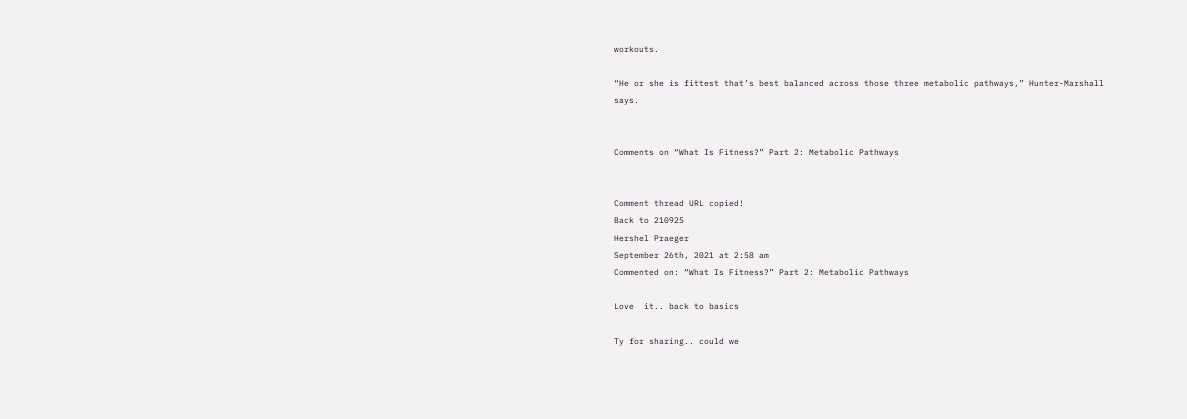workouts.

“He or she is fittest that’s best balanced across those three metabolic pathways,” Hunter-Marshall says.


Comments on “What Is Fitness?” Part 2: Metabolic Pathways


Comment thread URL copied!
Back to 210925
Hershel Praeger
September 26th, 2021 at 2:58 am
Commented on: “What Is Fitness?” Part 2: Metabolic Pathways

Love  it.. back to basics

Ty for sharing.. could we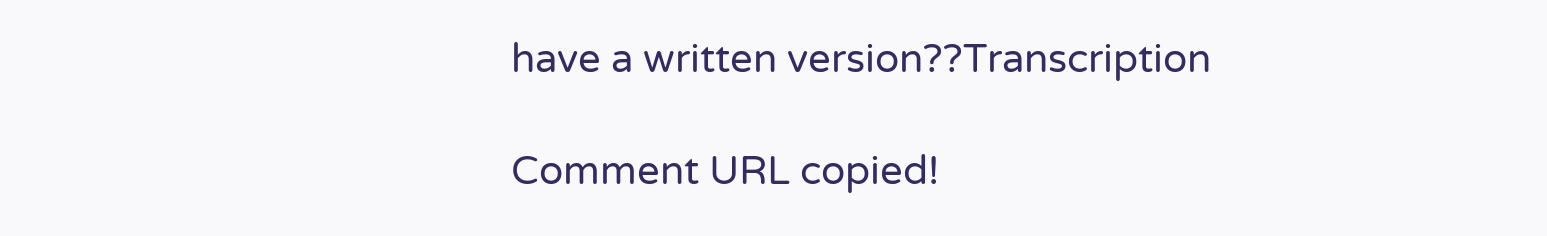have a written version??Transcription

Comment URL copied!